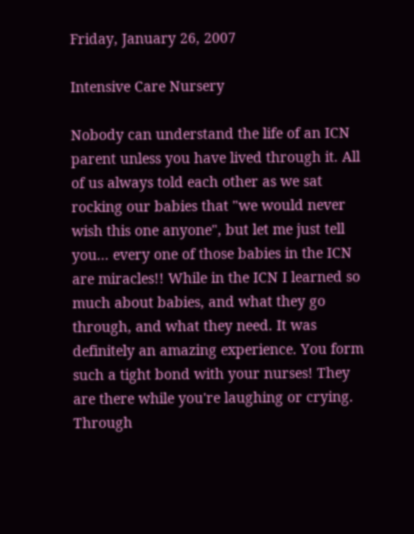Friday, January 26, 2007

Intensive Care Nursery

Nobody can understand the life of an ICN parent unless you have lived through it. All of us always told each other as we sat rocking our babies that "we would never wish this one anyone", but let me just tell you... every one of those babies in the ICN are miracles!! While in the ICN I learned so much about babies, and what they go through, and what they need. It was definitely an amazing experience. You form such a tight bond with your nurses! They are there while you're laughing or crying. Through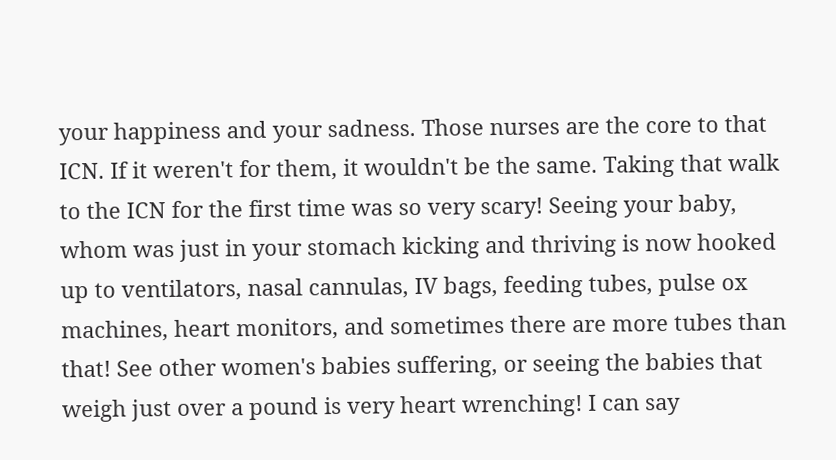your happiness and your sadness. Those nurses are the core to that ICN. If it weren't for them, it wouldn't be the same. Taking that walk to the ICN for the first time was so very scary! Seeing your baby, whom was just in your stomach kicking and thriving is now hooked up to ventilators, nasal cannulas, IV bags, feeding tubes, pulse ox machines, heart monitors, and sometimes there are more tubes than that! See other women's babies suffering, or seeing the babies that weigh just over a pound is very heart wrenching! I can say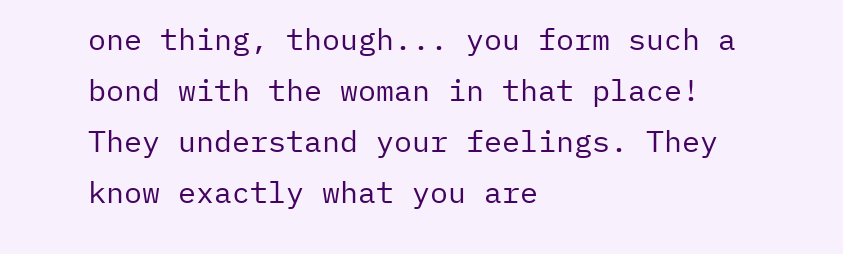one thing, though... you form such a bond with the woman in that place! They understand your feelings. They know exactly what you are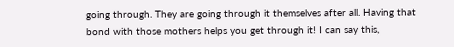going through. They are going through it themselves after all. Having that bond with those mothers helps you get through it! I can say this,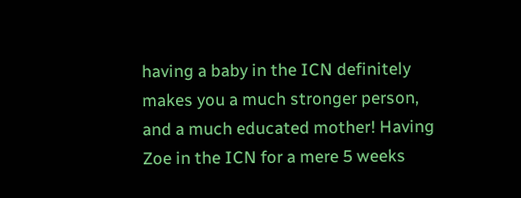having a baby in the ICN definitely makes you a much stronger person, and a much educated mother! Having Zoe in the ICN for a mere 5 weeks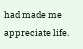had made me appreciate life.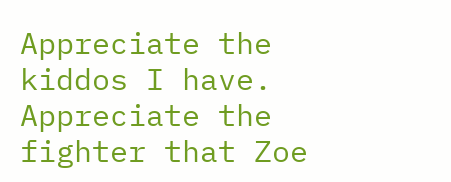Appreciate the kiddos I have. Appreciate the fighter that Zoe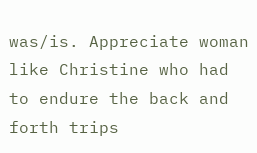was/is. Appreciate woman like Christine who had to endure the back and forth trips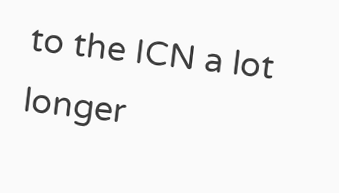to the ICN a lot longer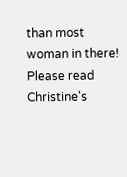than most woman in there! Please read Christine's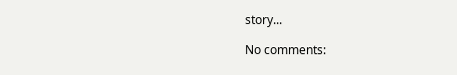story...

No comments: